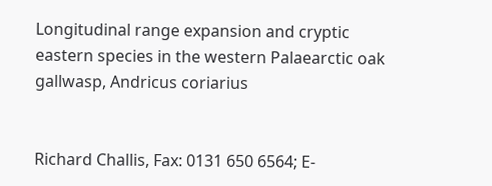Longitudinal range expansion and cryptic eastern species in the western Palaearctic oak gallwasp, Andricus coriarius


Richard Challis, Fax: 0131 650 6564; E-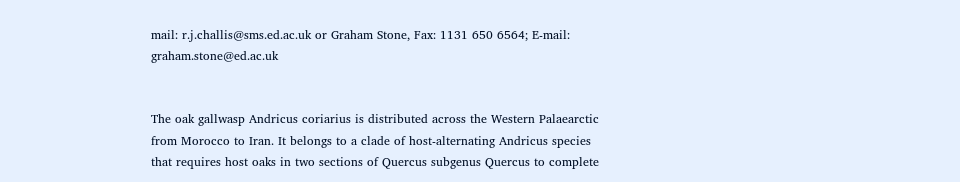mail: r.j.challis@sms.ed.ac.uk or Graham Stone, Fax: 1131 650 6564; E-mail: graham.stone@ed.ac.uk


The oak gallwasp Andricus coriarius is distributed across the Western Palaearctic from Morocco to Iran. It belongs to a clade of host-alternating Andricus species that requires host oaks in two sections of Quercus subgenus Quercus to complete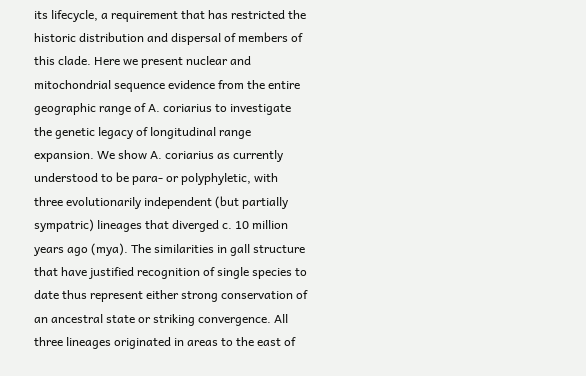its lifecycle, a requirement that has restricted the historic distribution and dispersal of members of this clade. Here we present nuclear and mitochondrial sequence evidence from the entire geographic range of A. coriarius to investigate the genetic legacy of longitudinal range expansion. We show A. coriarius as currently understood to be para- or polyphyletic, with three evolutionarily independent (but partially sympatric) lineages that diverged c. 10 million years ago (mya). The similarities in gall structure that have justified recognition of single species to date thus represent either strong conservation of an ancestral state or striking convergence. All three lineages originated in areas to the east of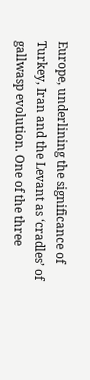Europe, underlining the significance of Turkey, Iran and the Levant as ‘cradles’ of gallwasp evolution. One of the three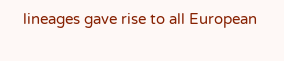lineages gave rise to all European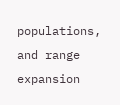populations, and range expansion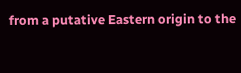from a putative Eastern origin to the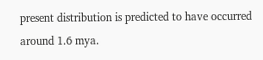present distribution is predicted to have occurred around 1.6 mya.